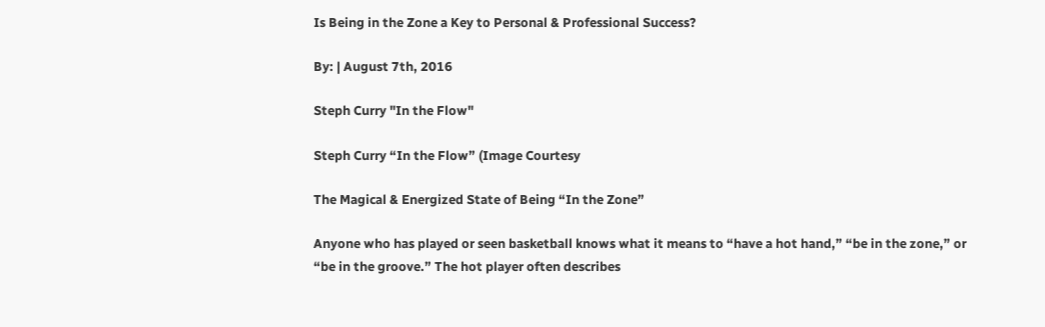Is Being in the Zone a Key to Personal & Professional Success?

By: | August 7th, 2016

Steph Curry "In the Flow"

Steph Curry “In the Flow” (Image Courtesy

The Magical & Energized State of Being “In the Zone”

Anyone who has played or seen basketball knows what it means to “have a hot hand,” “be in the zone,” or “be in the groove.” The hot player often describes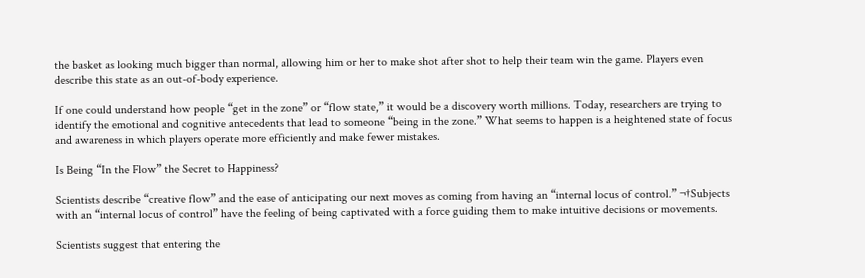the basket as looking much bigger than normal, allowing him or her to make shot after shot to help their team win the game. Players even describe this state as an out-of-body experience.

If one could understand how people “get in the zone” or “flow state,” it would be a discovery worth millions. Today, researchers are trying to identify the emotional and cognitive antecedents that lead to someone “being in the zone.” What seems to happen is a heightened state of focus and awareness in which players operate more efficiently and make fewer mistakes.

Is Being “In the Flow” the Secret to Happiness?

Scientists describe “creative flow” and the ease of anticipating our next moves as coming from having an “internal locus of control.” ¬†Subjects with an “internal locus of control” have the feeling of being captivated with a force guiding them to make intuitive decisions or movements.

Scientists suggest that entering the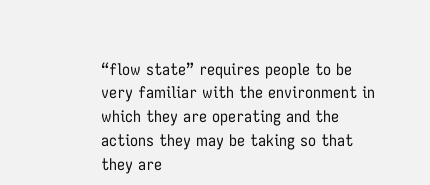“flow state” requires people to be very familiar with the environment in which they are operating and the actions they may be taking so that they are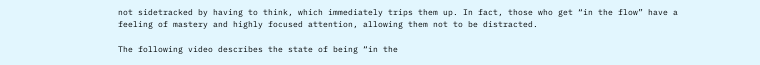not sidetracked by having to think, which immediately trips them up. In fact, those who get “in the flow” have a feeling of mastery and highly focused attention, allowing them not to be distracted.

The following video describes the state of being “in the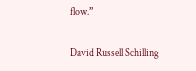flow.”

David Russell Schilling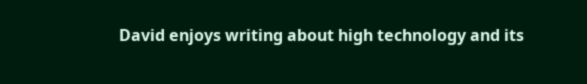David enjoys writing about high technology and its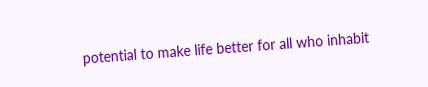potential to make life better for all who inhabit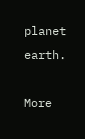planet earth.

More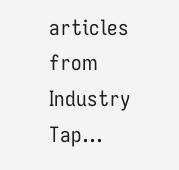articles from Industry Tap...